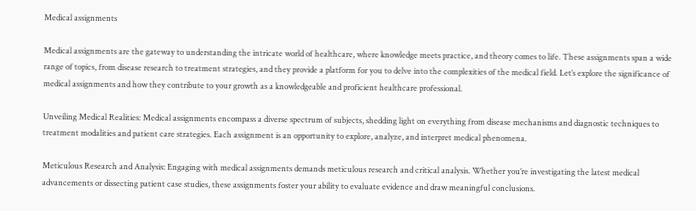Medical assignments

Medical assignments are the gateway to understanding the intricate world of healthcare, where knowledge meets practice, and theory comes to life. These assignments span a wide range of topics, from disease research to treatment strategies, and they provide a platform for you to delve into the complexities of the medical field. Let’s explore the significance of medical assignments and how they contribute to your growth as a knowledgeable and proficient healthcare professional.

Unveiling Medical Realities: Medical assignments encompass a diverse spectrum of subjects, shedding light on everything from disease mechanisms and diagnostic techniques to treatment modalities and patient care strategies. Each assignment is an opportunity to explore, analyze, and interpret medical phenomena.

Meticulous Research and Analysis: Engaging with medical assignments demands meticulous research and critical analysis. Whether you’re investigating the latest medical advancements or dissecting patient case studies, these assignments foster your ability to evaluate evidence and draw meaningful conclusions.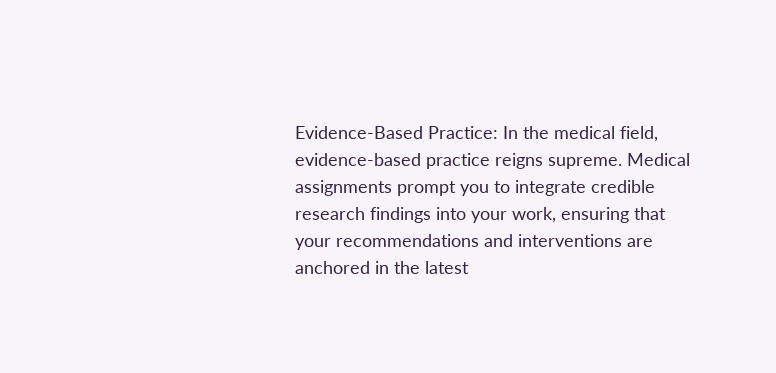Evidence-Based Practice: In the medical field, evidence-based practice reigns supreme. Medical assignments prompt you to integrate credible research findings into your work, ensuring that your recommendations and interventions are anchored in the latest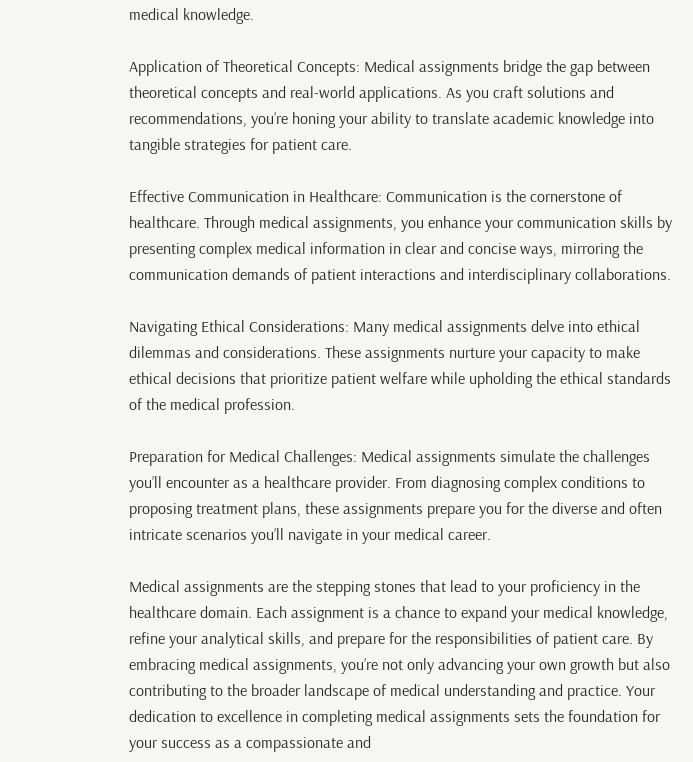medical knowledge.

Application of Theoretical Concepts: Medical assignments bridge the gap between theoretical concepts and real-world applications. As you craft solutions and recommendations, you’re honing your ability to translate academic knowledge into tangible strategies for patient care.

Effective Communication in Healthcare: Communication is the cornerstone of healthcare. Through medical assignments, you enhance your communication skills by presenting complex medical information in clear and concise ways, mirroring the communication demands of patient interactions and interdisciplinary collaborations.

Navigating Ethical Considerations: Many medical assignments delve into ethical dilemmas and considerations. These assignments nurture your capacity to make ethical decisions that prioritize patient welfare while upholding the ethical standards of the medical profession.

Preparation for Medical Challenges: Medical assignments simulate the challenges you’ll encounter as a healthcare provider. From diagnosing complex conditions to proposing treatment plans, these assignments prepare you for the diverse and often intricate scenarios you’ll navigate in your medical career.

Medical assignments are the stepping stones that lead to your proficiency in the healthcare domain. Each assignment is a chance to expand your medical knowledge, refine your analytical skills, and prepare for the responsibilities of patient care. By embracing medical assignments, you’re not only advancing your own growth but also contributing to the broader landscape of medical understanding and practice. Your dedication to excellence in completing medical assignments sets the foundation for your success as a compassionate and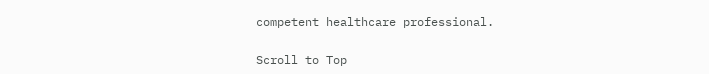competent healthcare professional.

Scroll to Top